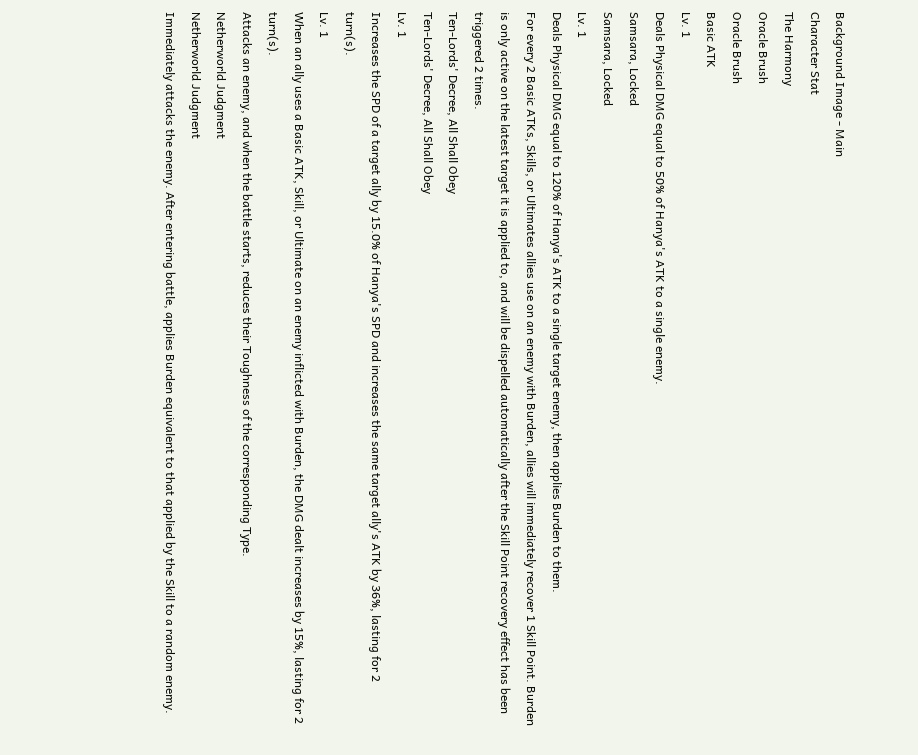Background Image - Main
Character Stat
The Harmony
Oracle Brush
Oracle Brush
Basic ATK
Lv. 1
Deals Physical DMG equal to 50% of Hanya's ATK to a single enemy.
Samsara, Locked
Samsara, Locked
Lv. 1
Deals Physical DMG equal to 120% of Hanya's ATK to a single target enemy, then applies Burden to them.
For every 2 Basic ATKs, Skills, or Ultimates allies use on an enemy with Burden, allies will immediately recover 1 Skill Point. Burden is only active on the latest target it is applied to, and will be dispelled automatically after the Skill Point recovery effect has been triggered 2 times.
Ten-Lords' Decree, All Shall Obey
Ten-Lords' Decree, All Shall Obey
Lv. 1
Increases the SPD of a target ally by 15.0% of Hanya's SPD and increases the same target ally's ATK by 36%, lasting for 2 turn(s).
Lv. 1
When an ally uses a Basic ATK, Skill, or Ultimate on an enemy inflicted with Burden, the DMG dealt increases by 15%, lasting for 2 turn(s).
Attacks an enemy, and when the battle starts, reduces their Toughness of the corresponding Type.
Netherworld Judgment
Netherworld Judgment
Immediately attacks the enemy. After entering battle, applies Burden equivalent to that applied by the Skill to a random enemy.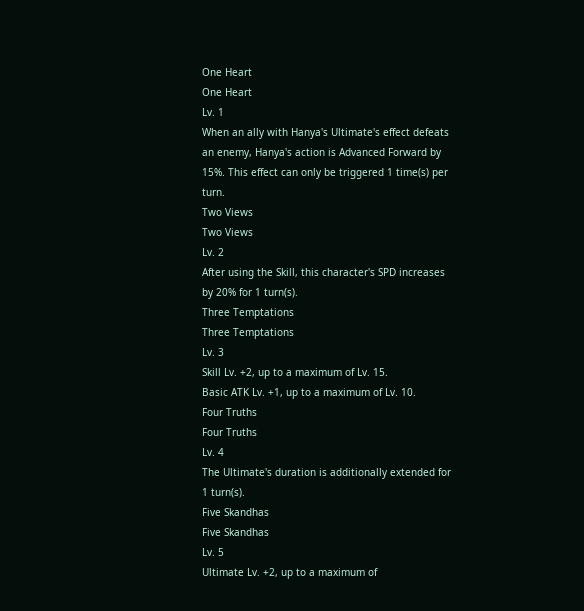One Heart
One Heart
Lv. 1
When an ally with Hanya's Ultimate's effect defeats an enemy, Hanya's action is Advanced Forward by 15%. This effect can only be triggered 1 time(s) per turn.
Two Views
Two Views
Lv. 2
After using the Skill, this character's SPD increases by 20% for 1 turn(s).
Three Temptations
Three Temptations
Lv. 3
Skill Lv. +2, up to a maximum of Lv. 15.
Basic ATK Lv. +1, up to a maximum of Lv. 10.
Four Truths
Four Truths
Lv. 4
The Ultimate's duration is additionally extended for 1 turn(s).
Five Skandhas
Five Skandhas
Lv. 5
Ultimate Lv. +2, up to a maximum of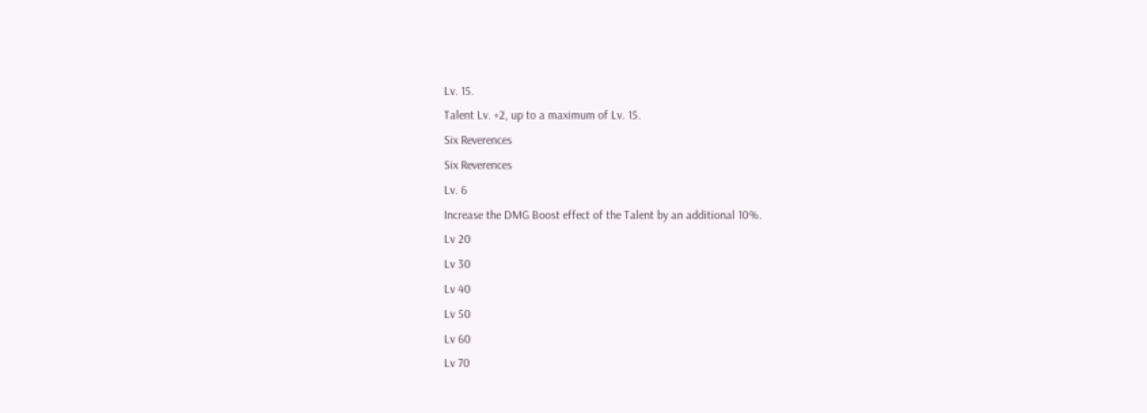Lv. 15.
Talent Lv. +2, up to a maximum of Lv. 15.
Six Reverences
Six Reverences
Lv. 6
Increase the DMG Boost effect of the Talent by an additional 10%.
Lv 20
Lv 30
Lv 40
Lv 50
Lv 60
Lv 70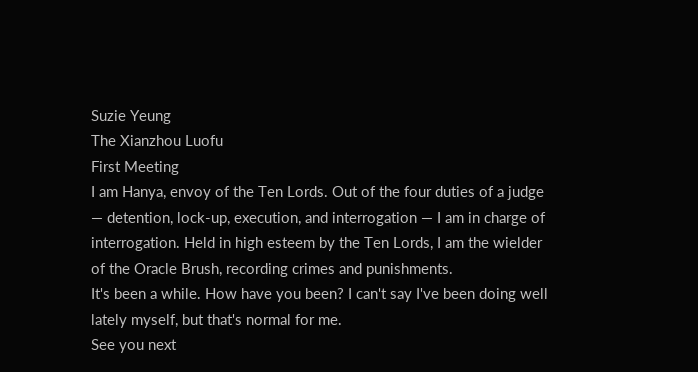Suzie Yeung
The Xianzhou Luofu
First Meeting
I am Hanya, envoy of the Ten Lords. Out of the four duties of a judge — detention, lock-up, execution, and interrogation — I am in charge of interrogation. Held in high esteem by the Ten Lords, I am the wielder of the Oracle Brush, recording crimes and punishments.
It's been a while. How have you been? I can't say I've been doing well lately myself, but that's normal for me.
See you next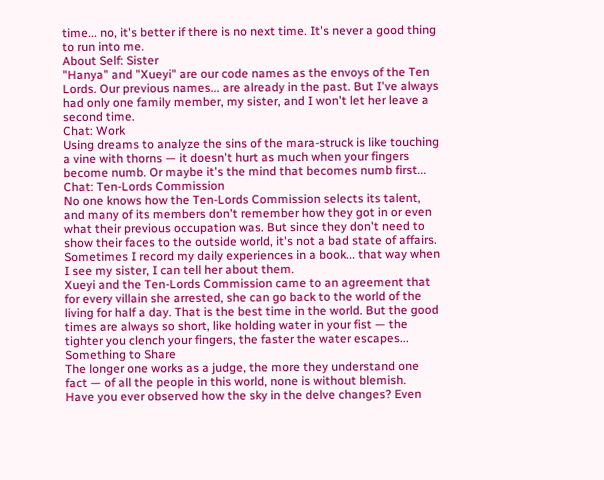time... no, it's better if there is no next time. It's never a good thing to run into me.
About Self: Sister
"Hanya" and "Xueyi" are our code names as the envoys of the Ten Lords. Our previous names... are already in the past. But I've always had only one family member, my sister, and I won't let her leave a second time.
Chat: Work
Using dreams to analyze the sins of the mara-struck is like touching a vine with thorns — it doesn't hurt as much when your fingers become numb. Or maybe it's the mind that becomes numb first...
Chat: Ten-Lords Commission
No one knows how the Ten-Lords Commission selects its talent, and many of its members don't remember how they got in or even what their previous occupation was. But since they don't need to show their faces to the outside world, it's not a bad state of affairs.
Sometimes I record my daily experiences in a book... that way when I see my sister, I can tell her about them.
Xueyi and the Ten-Lords Commission came to an agreement that for every villain she arrested, she can go back to the world of the living for half a day. That is the best time in the world. But the good times are always so short, like holding water in your fist — the tighter you clench your fingers, the faster the water escapes...
Something to Share
The longer one works as a judge, the more they understand one fact — of all the people in this world, none is without blemish.
Have you ever observed how the sky in the delve changes? Even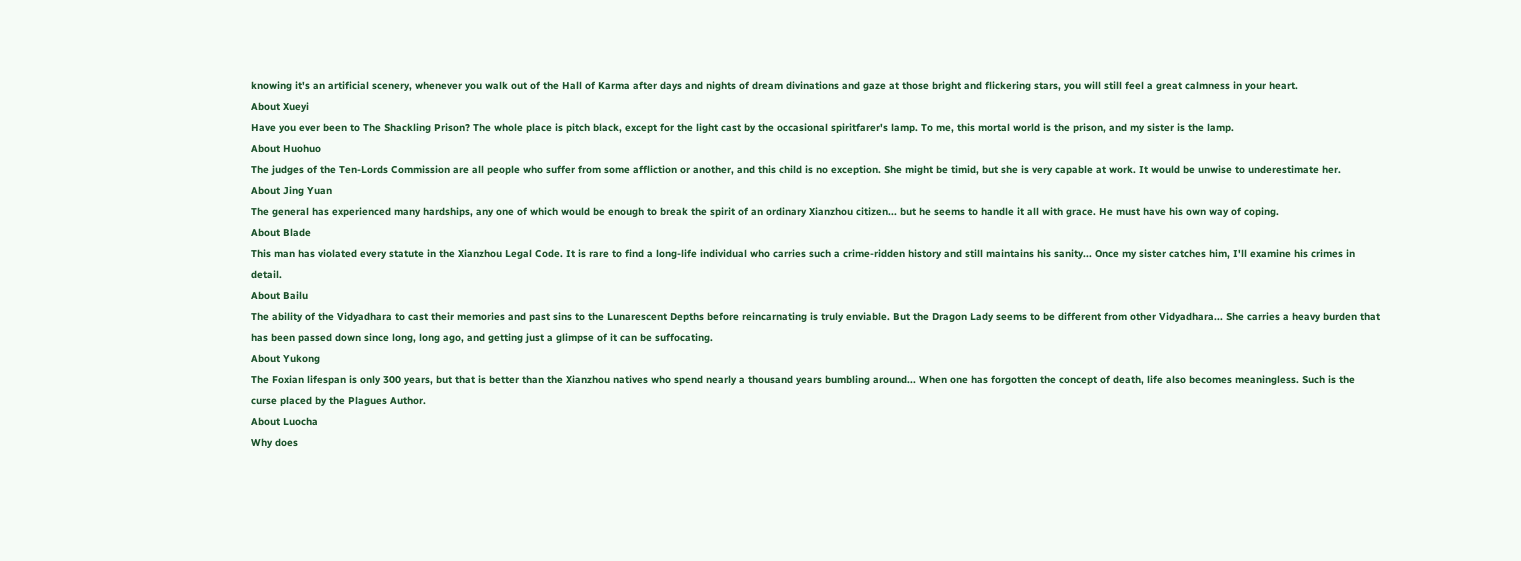knowing it's an artificial scenery, whenever you walk out of the Hall of Karma after days and nights of dream divinations and gaze at those bright and flickering stars, you will still feel a great calmness in your heart.
About Xueyi
Have you ever been to The Shackling Prison? The whole place is pitch black, except for the light cast by the occasional spiritfarer's lamp. To me, this mortal world is the prison, and my sister is the lamp.
About Huohuo
The judges of the Ten-Lords Commission are all people who suffer from some affliction or another, and this child is no exception. She might be timid, but she is very capable at work. It would be unwise to underestimate her.
About Jing Yuan
The general has experienced many hardships, any one of which would be enough to break the spirit of an ordinary Xianzhou citizen... but he seems to handle it all with grace. He must have his own way of coping.
About Blade
This man has violated every statute in the Xianzhou Legal Code. It is rare to find a long-life individual who carries such a crime-ridden history and still maintains his sanity... Once my sister catches him, I'll examine his crimes in detail.
About Bailu
The ability of the Vidyadhara to cast their memories and past sins to the Lunarescent Depths before reincarnating is truly enviable. But the Dragon Lady seems to be different from other Vidyadhara... She carries a heavy burden that has been passed down since long, long ago, and getting just a glimpse of it can be suffocating.
About Yukong
The Foxian lifespan is only 300 years, but that is better than the Xianzhou natives who spend nearly a thousand years bumbling around... When one has forgotten the concept of death, life also becomes meaningless. Such is the curse placed by the Plagues Author.
About Luocha
Why does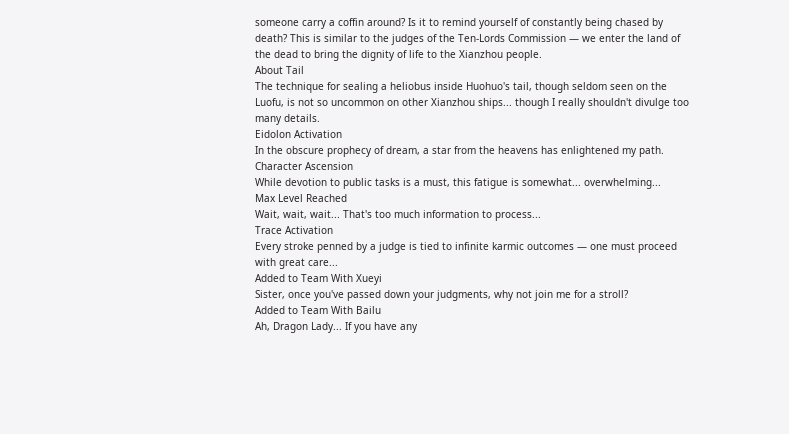someone carry a coffin around? Is it to remind yourself of constantly being chased by death? This is similar to the judges of the Ten-Lords Commission — we enter the land of the dead to bring the dignity of life to the Xianzhou people.
About Tail
The technique for sealing a heliobus inside Huohuo's tail, though seldom seen on the Luofu, is not so uncommon on other Xianzhou ships... though I really shouldn't divulge too many details.
Eidolon Activation
In the obscure prophecy of dream, a star from the heavens has enlightened my path.
Character Ascension
While devotion to public tasks is a must, this fatigue is somewhat... overwhelming...
Max Level Reached
Wait, wait, wait... That's too much information to process...
Trace Activation
Every stroke penned by a judge is tied to infinite karmic outcomes — one must proceed with great care...
Added to Team With Xueyi
Sister, once you've passed down your judgments, why not join me for a stroll?
Added to Team With Bailu
Ah, Dragon Lady... If you have any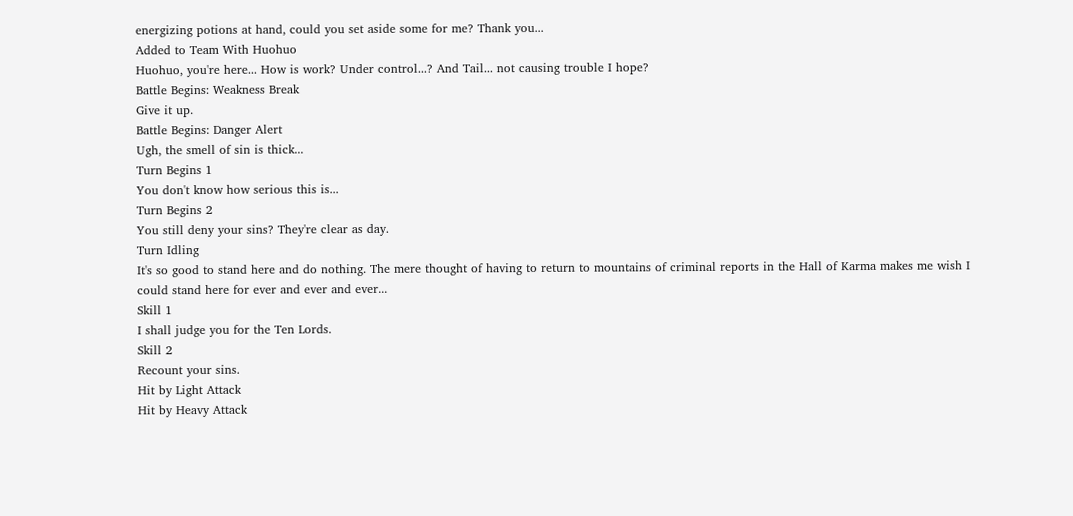energizing potions at hand, could you set aside some for me? Thank you...
Added to Team With Huohuo
Huohuo, you're here... How is work? Under control...? And Tail... not causing trouble I hope?
Battle Begins: Weakness Break
Give it up.
Battle Begins: Danger Alert
Ugh, the smell of sin is thick...
Turn Begins 1
You don't know how serious this is...
Turn Begins 2
You still deny your sins? They're clear as day.
Turn Idling
It's so good to stand here and do nothing. The mere thought of having to return to mountains of criminal reports in the Hall of Karma makes me wish I could stand here for ever and ever and ever...
Skill 1
I shall judge you for the Ten Lords.
Skill 2
Recount your sins.
Hit by Light Attack
Hit by Heavy Attack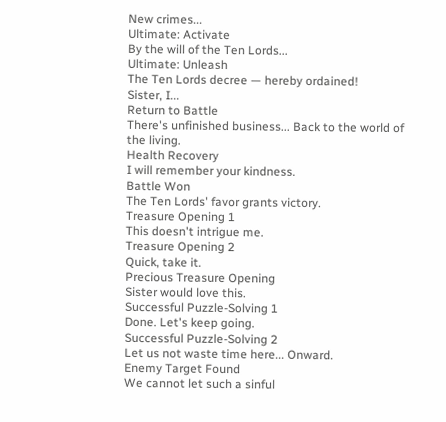New crimes...
Ultimate: Activate
By the will of the Ten Lords...
Ultimate: Unleash
The Ten Lords decree — hereby ordained!
Sister, I...
Return to Battle
There's unfinished business... Back to the world of the living.
Health Recovery
I will remember your kindness.
Battle Won
The Ten Lords' favor grants victory.
Treasure Opening 1
This doesn't intrigue me.
Treasure Opening 2
Quick, take it.
Precious Treasure Opening
Sister would love this.
Successful Puzzle-Solving 1
Done. Let's keep going.
Successful Puzzle-Solving 2
Let us not waste time here... Onward.
Enemy Target Found
We cannot let such a sinful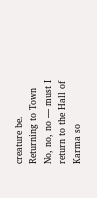creature be.
Returning to Town
No, no, no — must I return to the Hall of Karma so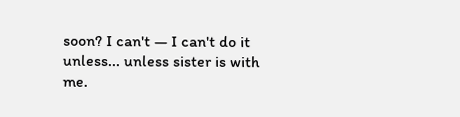soon? I can't — I can't do it unless... unless sister is with me.